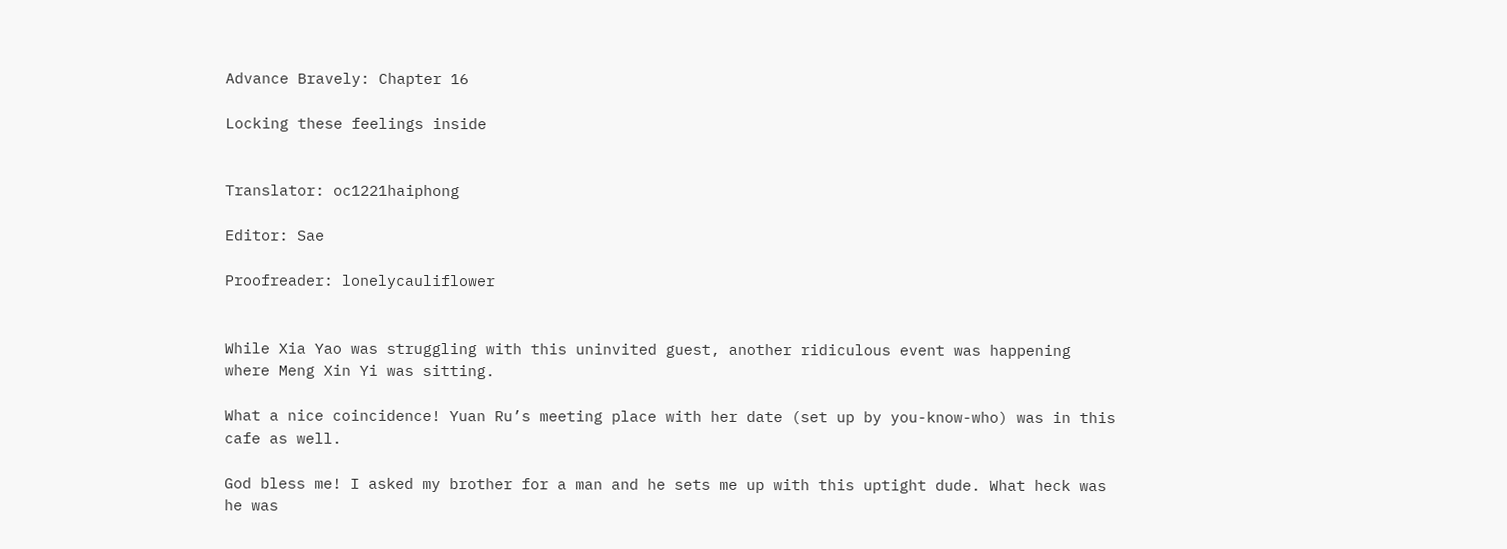Advance Bravely: Chapter 16

Locking these feelings inside


Translator: oc1221haiphong

Editor: Sae

Proofreader: lonelycauliflower


While Xia Yao was struggling with this uninvited guest, another ridiculous event was happening where Meng Xin Yi was sitting.

What a nice coincidence! Yuan Ru’s meeting place with her date (set up by you-know-who) was in this cafe as well.

God bless me! I asked my brother for a man and he sets me up with this uptight dude. What heck was he was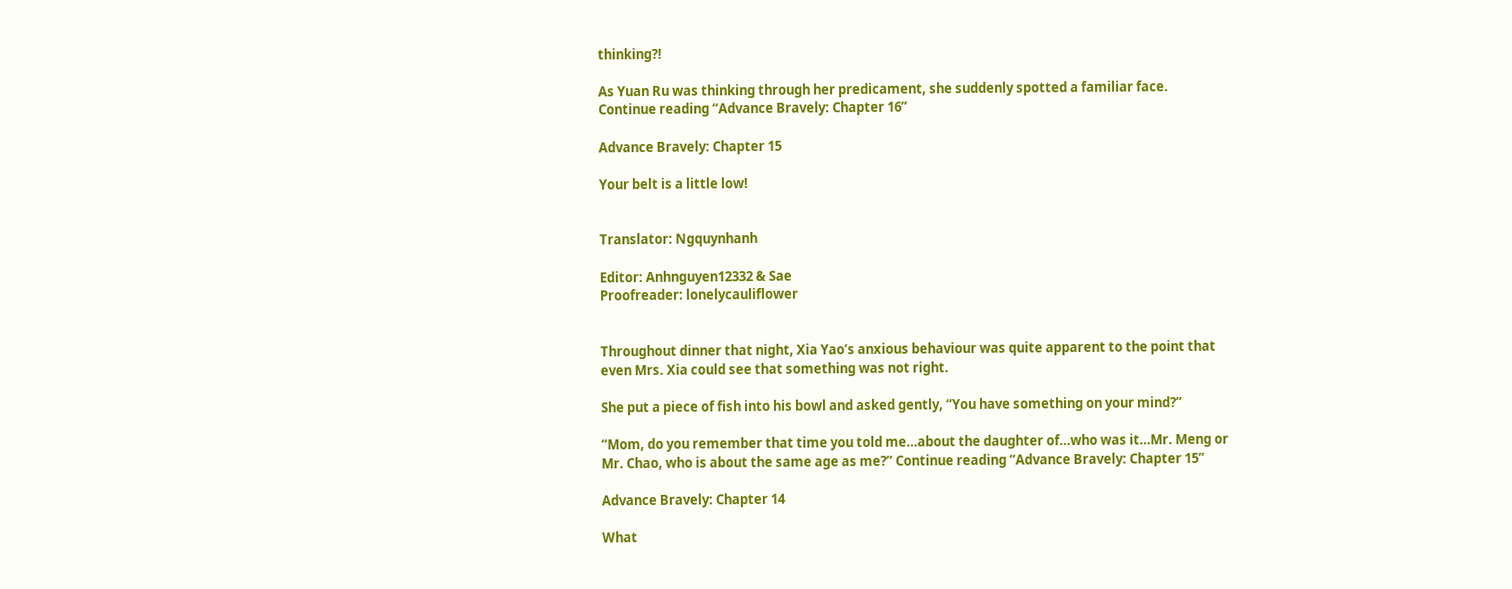thinking?!

As Yuan Ru was thinking through her predicament, she suddenly spotted a familiar face. Continue reading “Advance Bravely: Chapter 16”

Advance Bravely: Chapter 15

Your belt is a little low!


Translator: Ngquynhanh

Editor: Anhnguyen12332 & Sae
Proofreader: lonelycauliflower


Throughout dinner that night, Xia Yao’s anxious behaviour was quite apparent to the point that even Mrs. Xia could see that something was not right.

She put a piece of fish into his bowl and asked gently, “You have something on your mind?”

“Mom, do you remember that time you told me…about the daughter of…who was it…Mr. Meng or Mr. Chao, who is about the same age as me?” Continue reading “Advance Bravely: Chapter 15”

Advance Bravely: Chapter 14

What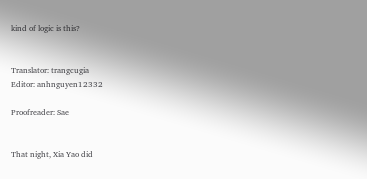kind of logic is this?


Translator: trangcugia
Editor: anhnguyen12332

Proofreader: Sae


That night, Xia Yao did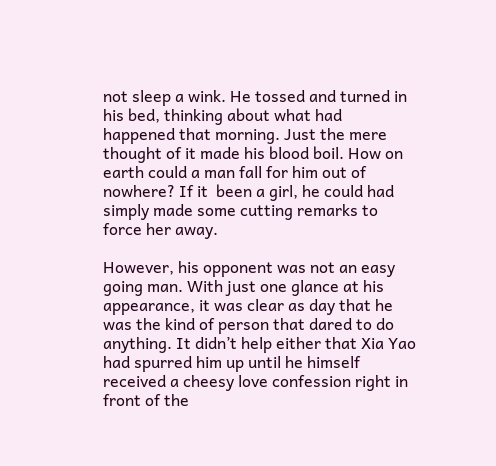not sleep a wink. He tossed and turned in his bed, thinking about what had happened that morning. Just the mere thought of it made his blood boil. How on earth could a man fall for him out of nowhere? If it  been a girl, he could had simply made some cutting remarks to force her away.

However, his opponent was not an easy going man. With just one glance at his appearance, it was clear as day that he was the kind of person that dared to do anything. It didn’t help either that Xia Yao had spurred him up until he himself received a cheesy love confession right in front of the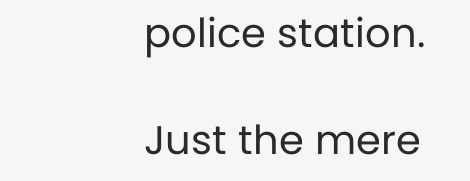police station.

Just the mere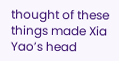thought of these things made Xia Yao’s head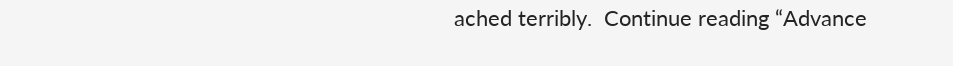ached terribly.  Continue reading “Advance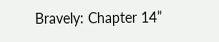Bravely: Chapter 14”